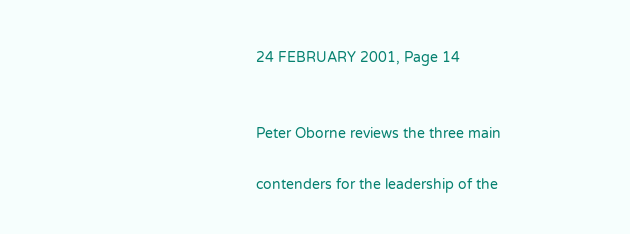24 FEBRUARY 2001, Page 14


Peter Oborne reviews the three main

contenders for the leadership of the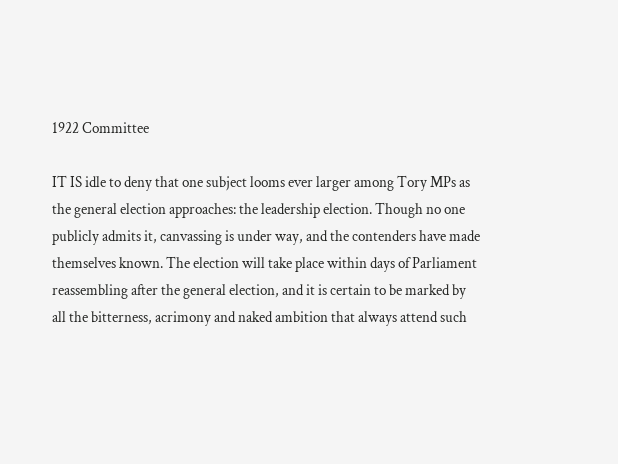1922 Committee

IT IS idle to deny that one subject looms ever larger among Tory MPs as the general election approaches: the leadership election. Though no one publicly admits it, canvassing is under way, and the contenders have made themselves known. The election will take place within days of Parliament reassembling after the general election, and it is certain to be marked by all the bitterness, acrimony and naked ambition that always attend such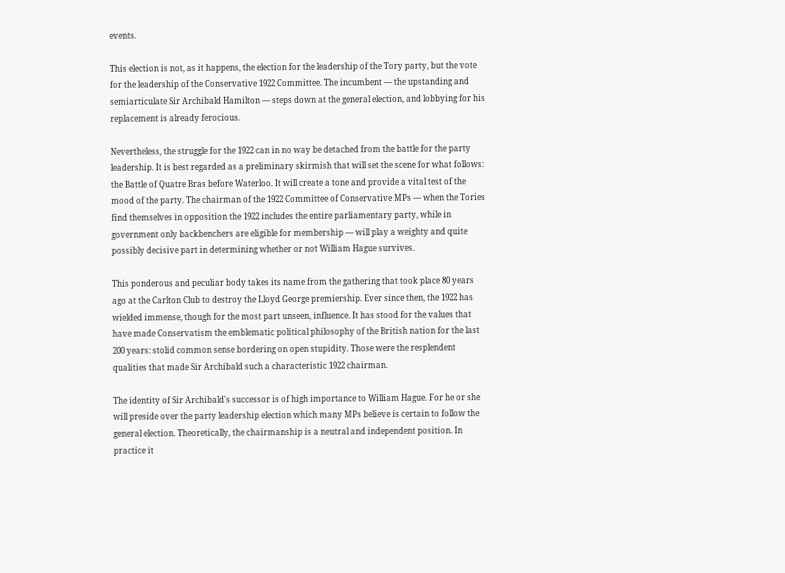events.

This election is not, as it happens, the election for the leadership of the Tory party, but the vote for the leadership of the Conservative 1922 Committee. The incumbent — the upstanding and semiarticulate Sir Archibald Hamilton — steps down at the general election, and lobbying for his replacement is already ferocious.

Nevertheless, the struggle for the 1922 can in no way be detached from the battle for the party leadership. It is best regarded as a preliminary skirmish that will set the scene for what follows: the Battle of Quatre Bras before Waterloo. It will create a tone and provide a vital test of the mood of the party. The chairman of the 1922 Committee of Conservative MPs — when the Tories find themselves in opposition the 1922 includes the entire parliamentary party, while in government only backbenchers are eligible for membership — will play a weighty and quite possibly decisive part in determining whether or not William Hague survives.

This ponderous and peculiar body takes its name from the gathering that took place 80 years ago at the Carlton Club to destroy the Lloyd George premiership. Ever since then, the 1922 has wielded immense, though for the most part unseen, influence. It has stood for the values that have made Conservatism the emblematic political philosophy of the British nation for the last 200 years: stolid common sense bordering on open stupidity. Those were the resplendent qualities that made Sir Archibald such a characteristic 1922 chairman.

The identity of Sir Archibald's successor is of high importance to William Hague. For he or she will preside over the party leadership election which many MPs believe is certain to follow the general election. Theoretically, the chairmanship is a neutral and independent position. In practice it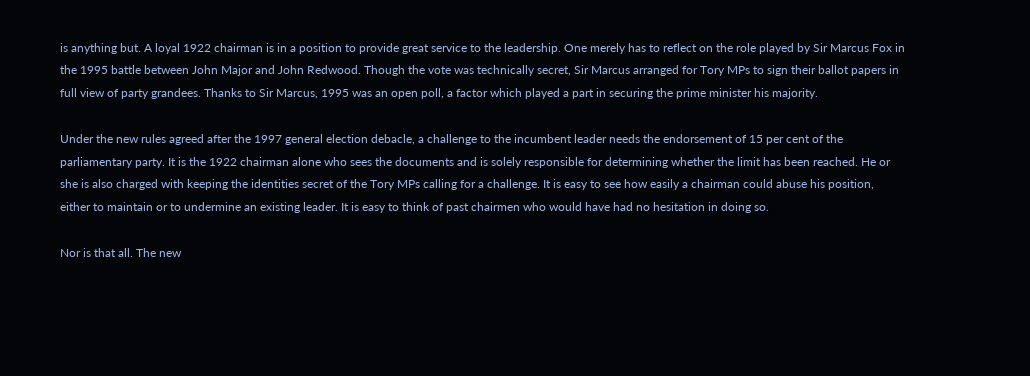is anything but. A loyal 1922 chairman is in a position to provide great service to the leadership. One merely has to reflect on the role played by Sir Marcus Fox in the 1995 battle between John Major and John Redwood. Though the vote was technically secret, Sir Marcus arranged for Tory MPs to sign their ballot papers in full view of party grandees. Thanks to Sir Marcus, 1995 was an open poll, a factor which played a part in securing the prime minister his majority.

Under the new rules agreed after the 1997 general election debacle, a challenge to the incumbent leader needs the endorsement of 15 per cent of the parliamentary party. It is the 1922 chairman alone who sees the documents and is solely responsible for determining whether the limit has been reached. He or she is also charged with keeping the identities secret of the Tory MPs calling for a challenge. It is easy to see how easily a chairman could abuse his position, either to maintain or to undermine an existing leader. It is easy to think of past chairmen who would have had no hesitation in doing so.

Nor is that all. The new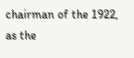chairman of the 1922, as the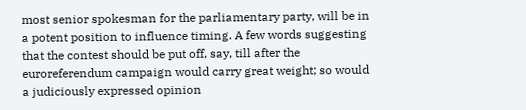most senior spokesman for the parliamentary party, will be in a potent position to influence timing. A few words suggesting that the contest should be put off, say, till after the euroreferendum campaign would carry great weight; so would a judiciously expressed opinion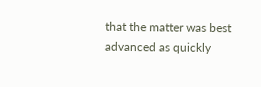that the matter was best advanced as quickly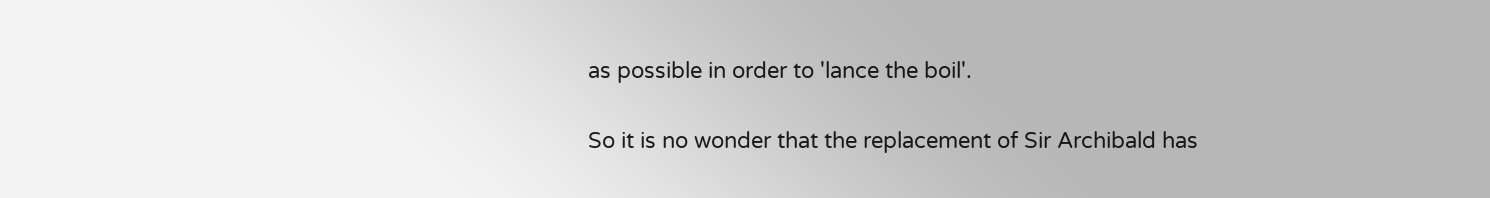as possible in order to 'lance the boil'.

So it is no wonder that the replacement of Sir Archibald has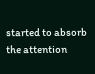started to absorb the attention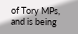of Tory MPs, and is being